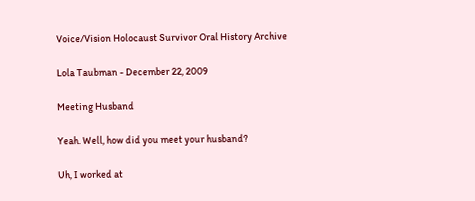Voice/Vision Holocaust Survivor Oral History Archive

Lola Taubman - December 22, 2009

Meeting Husband

Yeah. Well, how did you meet your husband?

Uh, I worked at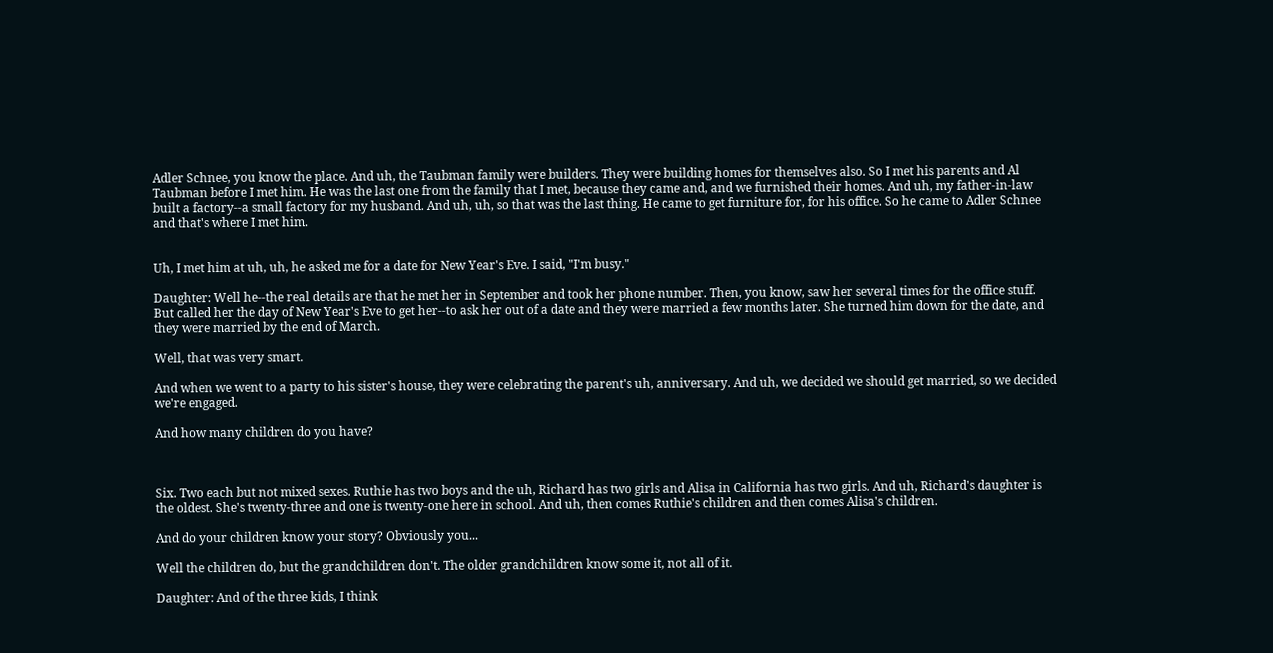Adler Schnee, you know the place. And uh, the Taubman family were builders. They were building homes for themselves also. So I met his parents and Al Taubman before I met him. He was the last one from the family that I met, because they came and, and we furnished their homes. And uh, my father-in-law built a factory--a small factory for my husband. And uh, uh, so that was the last thing. He came to get furniture for, for his office. So he came to Adler Schnee and that's where I met him.


Uh, I met him at uh, uh, he asked me for a date for New Year's Eve. I said, "I'm busy."

Daughter: Well he--the real details are that he met her in September and took her phone number. Then, you know, saw her several times for the office stuff. But called her the day of New Year's Eve to get her--to ask her out of a date and they were married a few months later. She turned him down for the date, and they were married by the end of March.

Well, that was very smart.

And when we went to a party to his sister's house, they were celebrating the parent's uh, anniversary. And uh, we decided we should get married, so we decided we're engaged.

And how many children do you have?



Six. Two each but not mixed sexes. Ruthie has two boys and the uh, Richard has two girls and Alisa in California has two girls. And uh, Richard's daughter is the oldest. She's twenty-three and one is twenty-one here in school. And uh, then comes Ruthie's children and then comes Alisa's children.

And do your children know your story? Obviously you...

Well the children do, but the grandchildren don't. The older grandchildren know some it, not all of it.

Daughter: And of the three kids, I think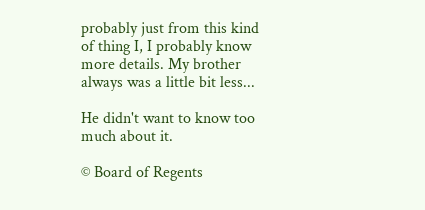probably just from this kind of thing I, I probably know more details. My brother always was a little bit less...

He didn't want to know too much about it.

© Board of Regents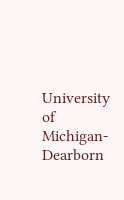University of Michigan-Dearborn